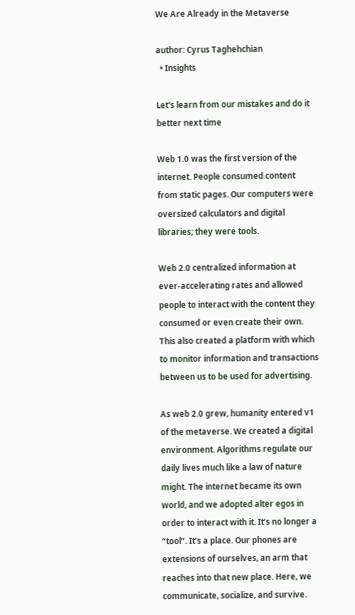We Are Already in the Metaverse

author: Cyrus Taghehchian
  • Insights

Let's learn from our mistakes and do it better next time

Web 1.0 was the first version of the internet. People consumed content from static pages. Our computers were oversized calculators and digital libraries; they were tools.

Web 2.0 centralized information at ever-accelerating rates and allowed people to interact with the content they consumed or even create their own. This also created a platform with which to monitor information and transactions between us to be used for advertising.

As web 2.0 grew, humanity entered v1 of the metaverse. We created a digital environment. Algorithms regulate our daily lives much like a law of nature might. The internet became its own world, and we adopted alter egos in order to interact with it. It’s no longer a “tool”. It’s a place. Our phones are extensions of ourselves, an arm that reaches into that new place. Here, we communicate, socialize, and survive.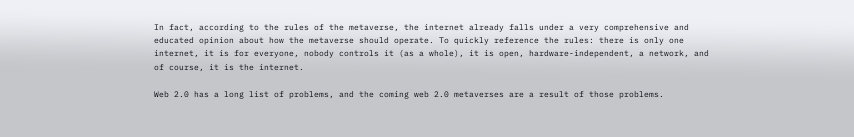In fact, according to the rules of the metaverse, the internet already falls under a very comprehensive and educated opinion about how the metaverse should operate. To quickly reference the rules: there is only one internet, it is for everyone, nobody controls it (as a whole), it is open, hardware-independent, a network, and of course, it is the internet.

Web 2.0 has a long list of problems, and the coming web 2.0 metaverses are a result of those problems.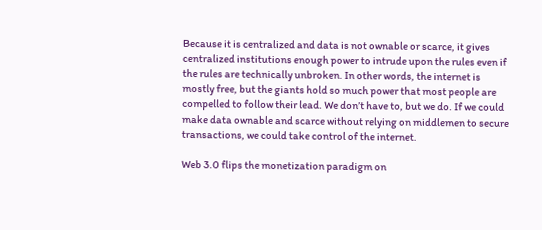Because it is centralized and data is not ownable or scarce, it gives centralized institutions enough power to intrude upon the rules even if the rules are technically unbroken. In other words, the internet is mostly free, but the giants hold so much power that most people are compelled to follow their lead. We don’t have to, but we do. If we could make data ownable and scarce without relying on middlemen to secure transactions, we could take control of the internet.

Web 3.0 flips the monetization paradigm on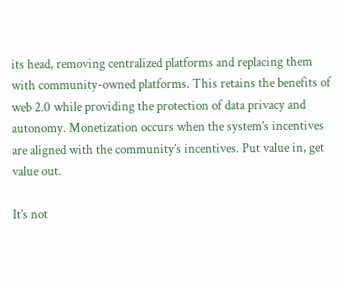its head, removing centralized platforms and replacing them with community-owned platforms. This retains the benefits of web 2.0 while providing the protection of data privacy and autonomy. Monetization occurs when the system’s incentives are aligned with the community’s incentives. Put value in, get value out.

It’s not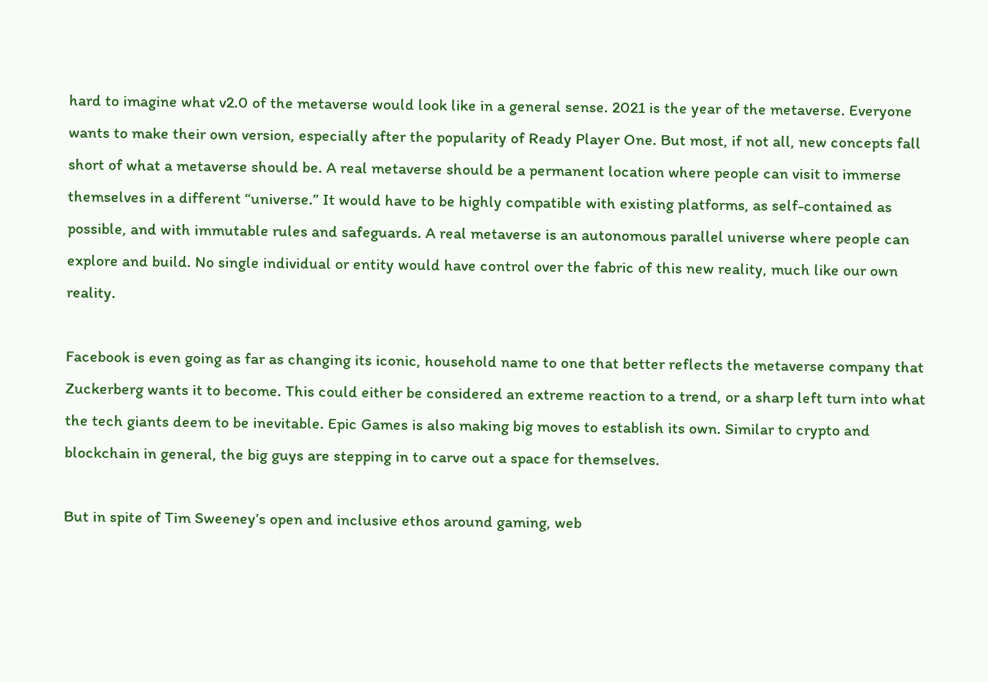hard to imagine what v2.0 of the metaverse would look like in a general sense. 2021 is the year of the metaverse. Everyone wants to make their own version, especially after the popularity of Ready Player One. But most, if not all, new concepts fall short of what a metaverse should be. A real metaverse should be a permanent location where people can visit to immerse themselves in a different “universe.” It would have to be highly compatible with existing platforms, as self-contained as possible, and with immutable rules and safeguards. A real metaverse is an autonomous parallel universe where people can explore and build. No single individual or entity would have control over the fabric of this new reality, much like our own reality.

Facebook is even going as far as changing its iconic, household name to one that better reflects the metaverse company that Zuckerberg wants it to become. This could either be considered an extreme reaction to a trend, or a sharp left turn into what the tech giants deem to be inevitable. Epic Games is also making big moves to establish its own. Similar to crypto and blockchain in general, the big guys are stepping in to carve out a space for themselves.

But in spite of Tim Sweeney’s open and inclusive ethos around gaming, web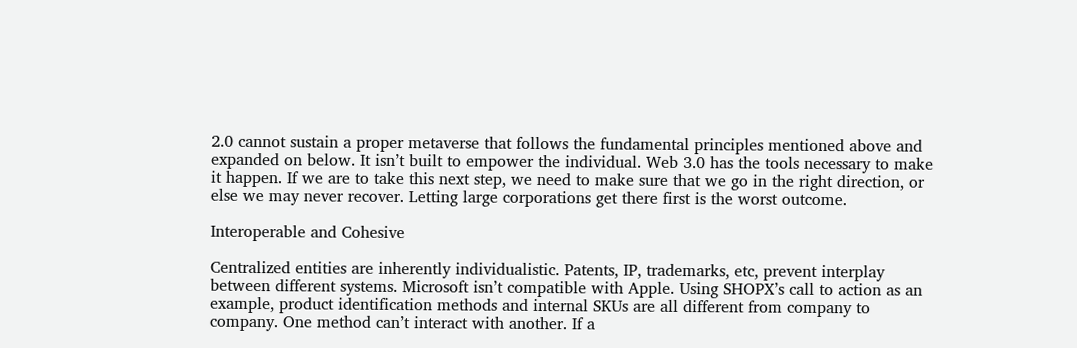2.0 cannot sustain a proper metaverse that follows the fundamental principles mentioned above and expanded on below. It isn’t built to empower the individual. Web 3.0 has the tools necessary to make it happen. If we are to take this next step, we need to make sure that we go in the right direction, or else we may never recover. Letting large corporations get there first is the worst outcome.

Interoperable and Cohesive

Centralized entities are inherently individualistic. Patents, IP, trademarks, etc, prevent interplay between different systems. Microsoft isn’t compatible with Apple. Using SHOPX’s call to action as an example, product identification methods and internal SKUs are all different from company to company. One method can’t interact with another. If a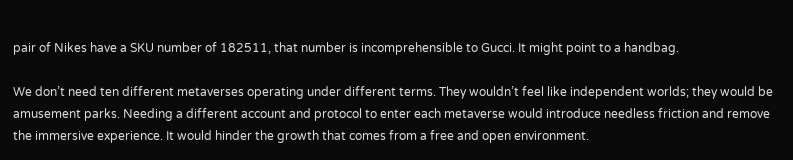pair of Nikes have a SKU number of 182511, that number is incomprehensible to Gucci. It might point to a handbag.

We don’t need ten different metaverses operating under different terms. They wouldn’t feel like independent worlds; they would be amusement parks. Needing a different account and protocol to enter each metaverse would introduce needless friction and remove the immersive experience. It would hinder the growth that comes from a free and open environment.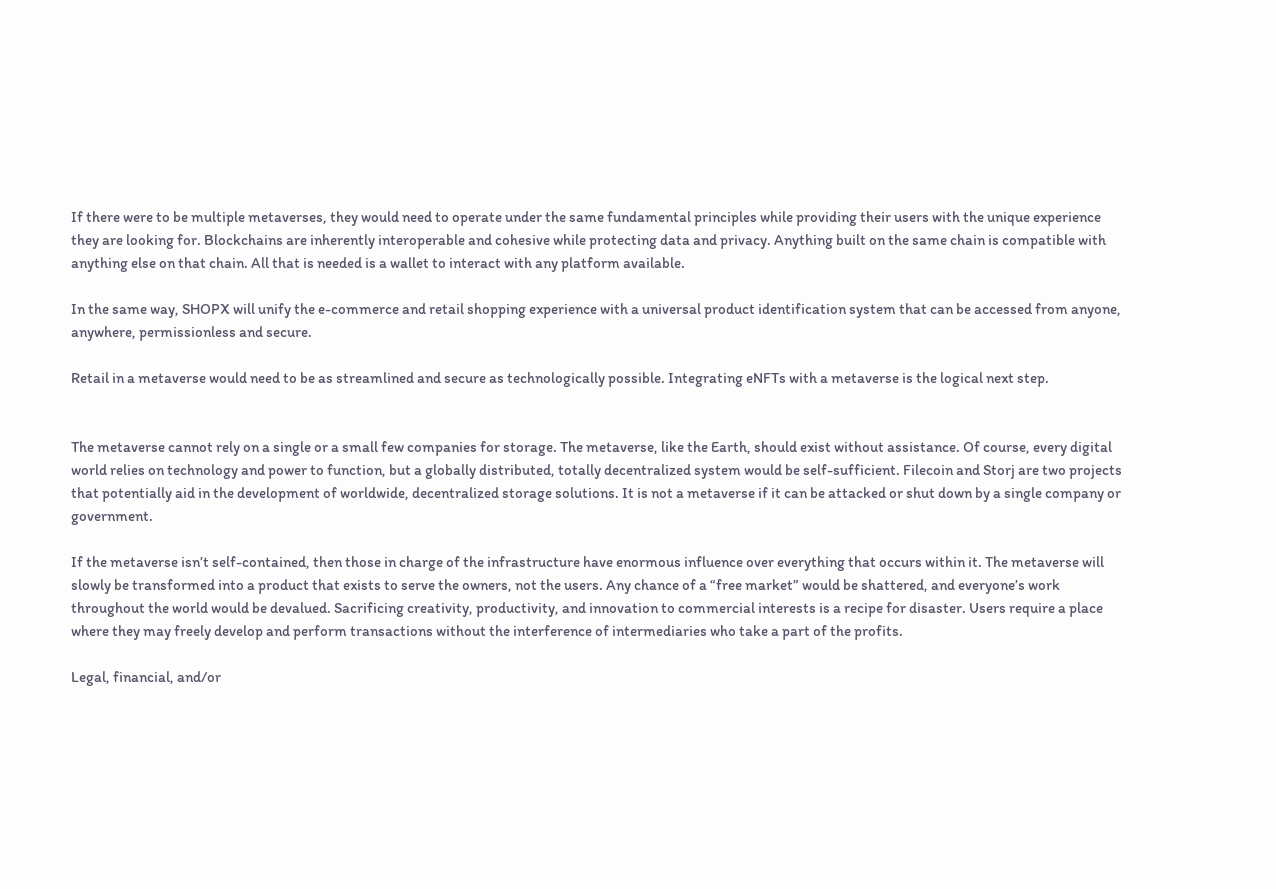If there were to be multiple metaverses, they would need to operate under the same fundamental principles while providing their users with the unique experience they are looking for. Blockchains are inherently interoperable and cohesive while protecting data and privacy. Anything built on the same chain is compatible with anything else on that chain. All that is needed is a wallet to interact with any platform available.

In the same way, SHOPX will unify the e-commerce and retail shopping experience with a universal product identification system that can be accessed from anyone, anywhere, permissionless and secure.

Retail in a metaverse would need to be as streamlined and secure as technologically possible. Integrating eNFTs with a metaverse is the logical next step.


The metaverse cannot rely on a single or a small few companies for storage. The metaverse, like the Earth, should exist without assistance. Of course, every digital world relies on technology and power to function, but a globally distributed, totally decentralized system would be self-sufficient. Filecoin and Storj are two projects that potentially aid in the development of worldwide, decentralized storage solutions. It is not a metaverse if it can be attacked or shut down by a single company or government.

If the metaverse isn’t self-contained, then those in charge of the infrastructure have enormous influence over everything that occurs within it. The metaverse will slowly be transformed into a product that exists to serve the owners, not the users. Any chance of a “free market” would be shattered, and everyone’s work throughout the world would be devalued. Sacrificing creativity, productivity, and innovation to commercial interests is a recipe for disaster. Users require a place where they may freely develop and perform transactions without the interference of intermediaries who take a part of the profits.

Legal, financial, and/or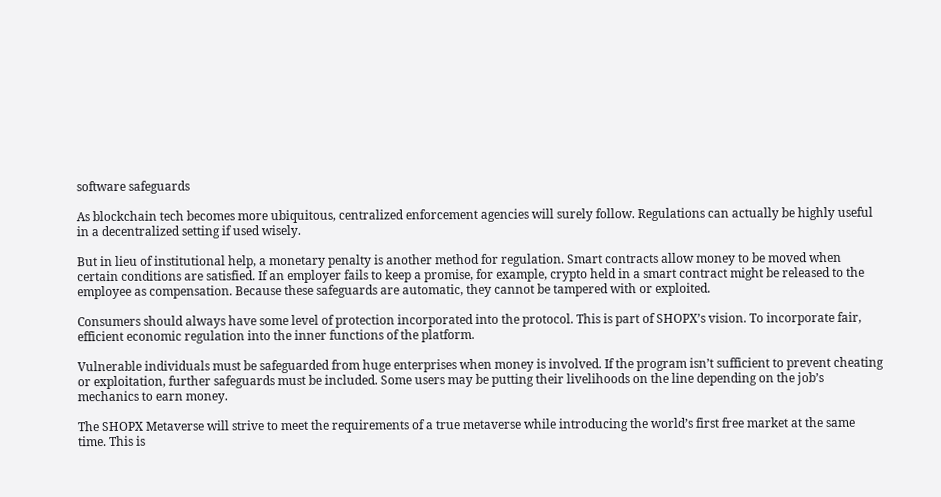software safeguards

As blockchain tech becomes more ubiquitous, centralized enforcement agencies will surely follow. Regulations can actually be highly useful in a decentralized setting if used wisely.

But in lieu of institutional help, a monetary penalty is another method for regulation. Smart contracts allow money to be moved when certain conditions are satisfied. If an employer fails to keep a promise, for example, crypto held in a smart contract might be released to the employee as compensation. Because these safeguards are automatic, they cannot be tampered with or exploited.

Consumers should always have some level of protection incorporated into the protocol. This is part of SHOPX’s vision. To incorporate fair, efficient economic regulation into the inner functions of the platform.

Vulnerable individuals must be safeguarded from huge enterprises when money is involved. If the program isn’t sufficient to prevent cheating or exploitation, further safeguards must be included. Some users may be putting their livelihoods on the line depending on the job’s mechanics to earn money.

The SHOPX Metaverse will strive to meet the requirements of a true metaverse while introducing the world’s first free market at the same time. This is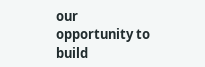our opportunity to build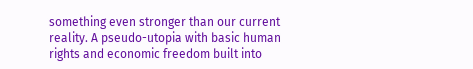something even stronger than our current reality. A pseudo-utopia with basic human rights and economic freedom built into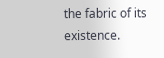the fabric of its existence.